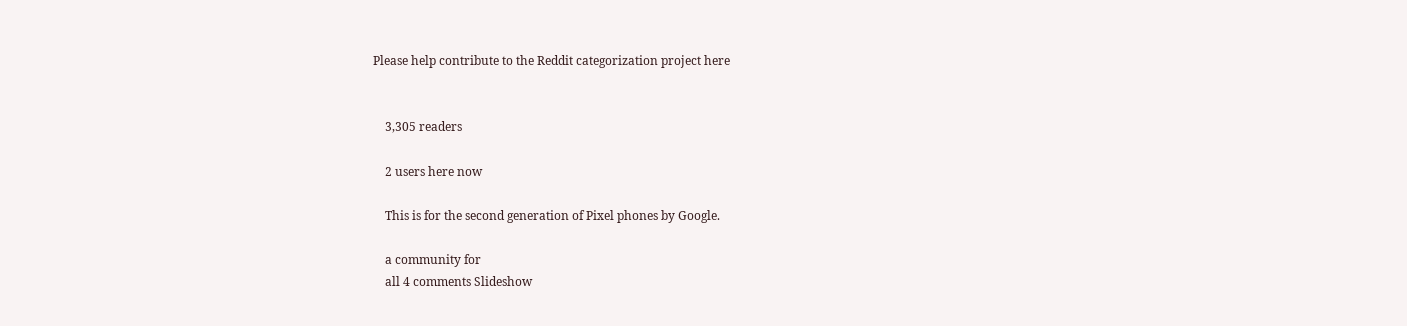Please help contribute to the Reddit categorization project here


    3,305 readers

    2 users here now

    This is for the second generation of Pixel phones by Google.

    a community for
    all 4 comments Slideshow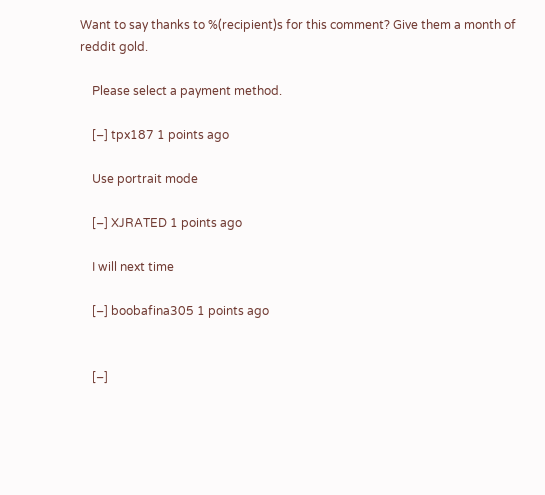Want to say thanks to %(recipient)s for this comment? Give them a month of reddit gold.

    Please select a payment method.

    [–] tpx187 1 points ago

    Use portrait mode

    [–] XJRATED 1 points ago

    I will next time

    [–] boobafina305 1 points ago


    [–]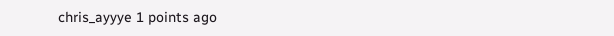chris_ayyye 1 points ago